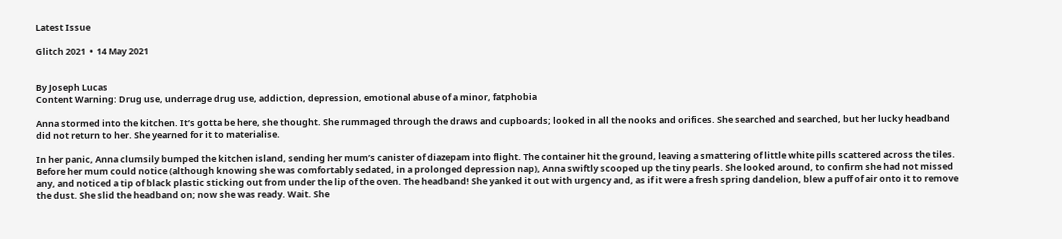Latest Issue

Glitch 2021  •  14 May 2021


By Joseph Lucas
Content Warning: Drug use, underrage drug use, addiction, depression, emotional abuse of a minor, fatphobia

Anna stormed into the kitchen. It’s gotta be here, she thought. She rummaged through the draws and cupboards; looked in all the nooks and orifices. She searched and searched, but her lucky headband did not return to her. She yearned for it to materialise.

In her panic, Anna clumsily bumped the kitchen island, sending her mum’s canister of diazepam into flight. The container hit the ground, leaving a smattering of little white pills scattered across the tiles. Before her mum could notice (although knowing she was comfortably sedated, in a prolonged depression nap), Anna swiftly scooped up the tiny pearls. She looked around, to confirm she had not missed any, and noticed a tip of black plastic sticking out from under the lip of the oven. The headband! She yanked it out with urgency and, as if it were a fresh spring dandelion, blew a puff of air onto it to remove the dust. She slid the headband on; now she was ready. Wait. She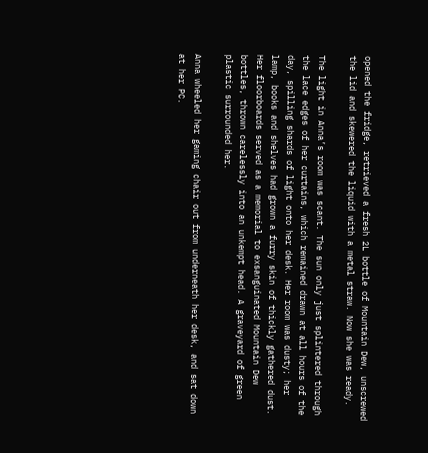opened the fridge, retrieved a fresh 2L bottle of Mountain Dew, unscrewed the lid and skewered the liquid with a metal straw. Now she was ready.

The light in Anna’s room was scant. The sun only just splintered through the lace edges of her curtains, which remained drawn at all hours of the day, spilling shards of light onto her desk. Her room was dusty; her lamp, books and shelves had grown a furry skin of thickly gathered dust. Her floorboards served as a memorial to exsanguinated Mountain Dew bottles, thrown carelessly into an unkempt head. A graveyard of green plastic surrounded her.

Anna wheeled her gaming chair out from underneath her desk, and sat down at her PC.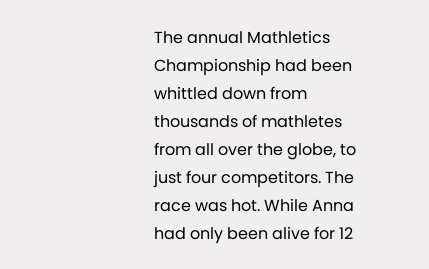The annual Mathletics Championship had been whittled down from thousands of mathletes from all over the globe, to just four competitors. The race was hot. While Anna had only been alive for 12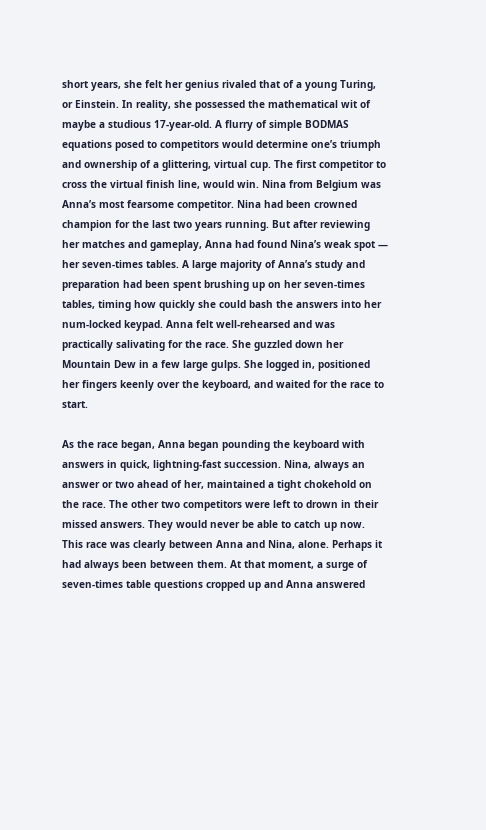short years, she felt her genius rivaled that of a young Turing, or Einstein. In reality, she possessed the mathematical wit of maybe a studious 17-year-old. A flurry of simple BODMAS equations posed to competitors would determine one’s triumph and ownership of a glittering, virtual cup. The first competitor to cross the virtual finish line, would win. Nina from Belgium was Anna’s most fearsome competitor. Nina had been crowned champion for the last two years running. But after reviewing her matches and gameplay, Anna had found Nina’s weak spot — her seven-times tables. A large majority of Anna’s study and preparation had been spent brushing up on her seven-times tables, timing how quickly she could bash the answers into her num-locked keypad. Anna felt well-rehearsed and was practically salivating for the race. She guzzled down her Mountain Dew in a few large gulps. She logged in, positioned her fingers keenly over the keyboard, and waited for the race to start.

As the race began, Anna began pounding the keyboard with answers in quick, lightning-fast succession. Nina, always an answer or two ahead of her, maintained a tight chokehold on the race. The other two competitors were left to drown in their missed answers. They would never be able to catch up now. This race was clearly between Anna and Nina, alone. Perhaps it had always been between them. At that moment, a surge of seven-times table questions cropped up and Anna answered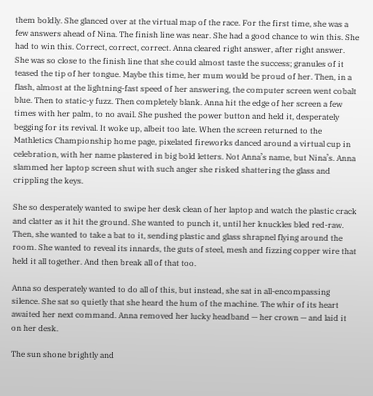them boldly. She glanced over at the virtual map of the race. For the first time, she was a few answers ahead of Nina. The finish line was near. She had a good chance to win this. She had to win this. Correct, correct, correct. Anna cleared right answer, after right answer. She was so close to the finish line that she could almost taste the success; granules of it teased the tip of her tongue. Maybe this time, her mum would be proud of her. Then, in a flash, almost at the lightning-fast speed of her answering, the computer screen went cobalt blue. Then to static-y fuzz. Then completely blank. Anna hit the edge of her screen a few times with her palm, to no avail. She pushed the power button and held it, desperately begging for its revival. It woke up, albeit too late. When the screen returned to the Mathletics Championship home page, pixelated fireworks danced around a virtual cup in celebration, with her name plastered in big bold letters. Not Anna’s name, but Nina’s. Anna slammed her laptop screen shut with such anger she risked shattering the glass and crippling the keys.

She so desperately wanted to swipe her desk clean of her laptop and watch the plastic crack and clatter as it hit the ground. She wanted to punch it, until her knuckles bled red-raw. Then, she wanted to take a bat to it, sending plastic and glass shrapnel flying around the room. She wanted to reveal its innards, the guts of steel, mesh and fizzing copper wire that held it all together. And then break all of that too.

Anna so desperately wanted to do all of this, but instead, she sat in all-encompassing silence. She sat so quietly that she heard the hum of the machine. The whir of its heart awaited her next command. Anna removed her lucky headband — her crown — and laid it on her desk.

The sun shone brightly and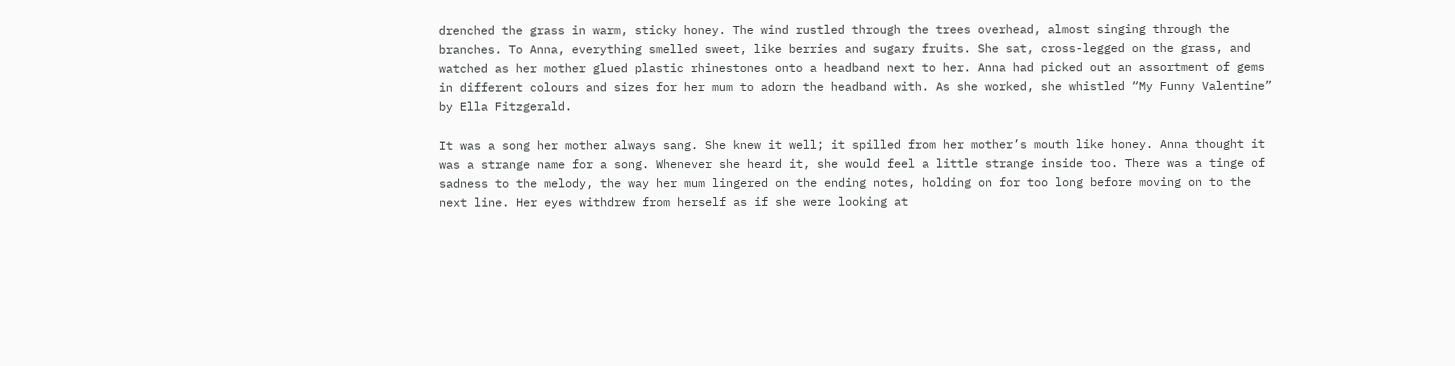drenched the grass in warm, sticky honey. The wind rustled through the trees overhead, almost singing through the branches. To Anna, everything smelled sweet, like berries and sugary fruits. She sat, cross-legged on the grass, and watched as her mother glued plastic rhinestones onto a headband next to her. Anna had picked out an assortment of gems in different colours and sizes for her mum to adorn the headband with. As she worked, she whistled “My Funny Valentine” by Ella Fitzgerald.

It was a song her mother always sang. She knew it well; it spilled from her mother’s mouth like honey. Anna thought it was a strange name for a song. Whenever she heard it, she would feel a little strange inside too. There was a tinge of sadness to the melody, the way her mum lingered on the ending notes, holding on for too long before moving on to the next line. Her eyes withdrew from herself as if she were looking at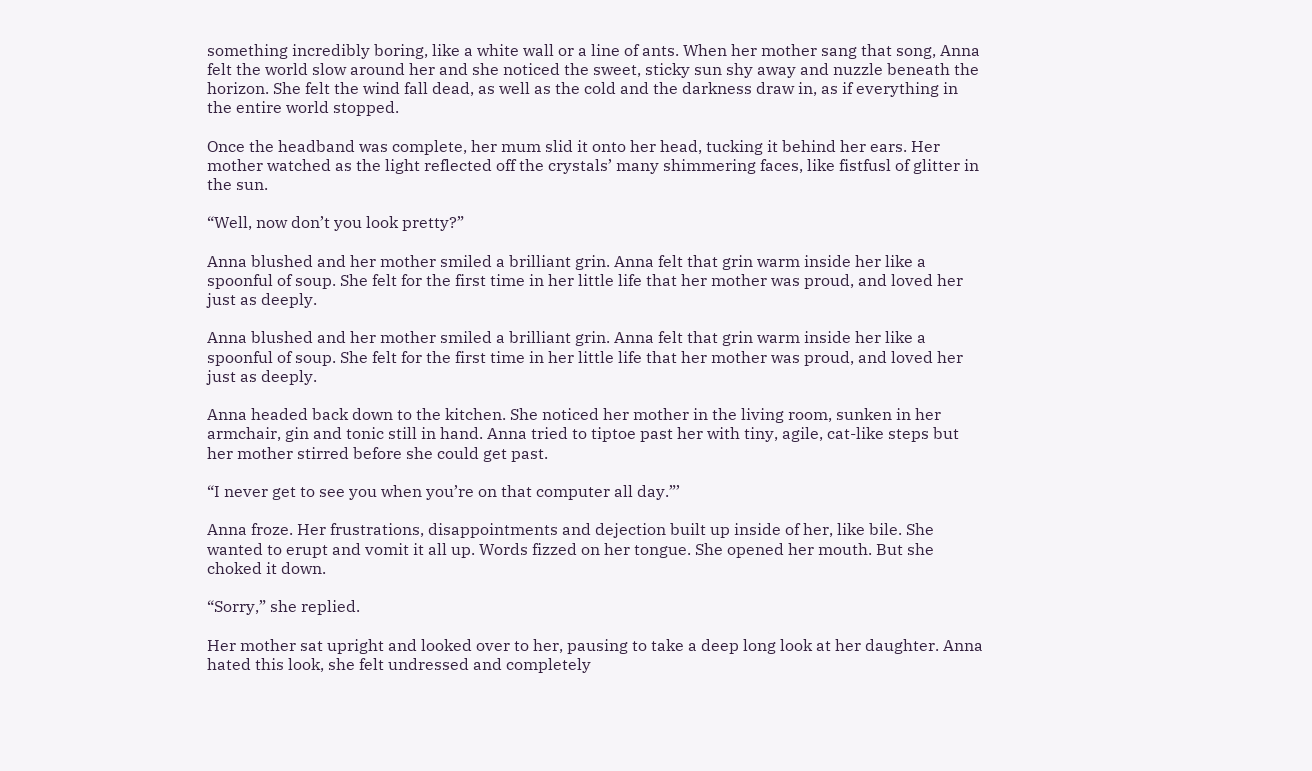something incredibly boring, like a white wall or a line of ants. When her mother sang that song, Anna felt the world slow around her and she noticed the sweet, sticky sun shy away and nuzzle beneath the horizon. She felt the wind fall dead, as well as the cold and the darkness draw in, as if everything in the entire world stopped.

Once the headband was complete, her mum slid it onto her head, tucking it behind her ears. Her mother watched as the light reflected off the crystals’ many shimmering faces, like fistfusl of glitter in the sun.

“Well, now don’t you look pretty?”

Anna blushed and her mother smiled a brilliant grin. Anna felt that grin warm inside her like a spoonful of soup. She felt for the first time in her little life that her mother was proud, and loved her just as deeply.

Anna blushed and her mother smiled a brilliant grin. Anna felt that grin warm inside her like a spoonful of soup. She felt for the first time in her little life that her mother was proud, and loved her just as deeply.

Anna headed back down to the kitchen. She noticed her mother in the living room, sunken in her armchair, gin and tonic still in hand. Anna tried to tiptoe past her with tiny, agile, cat-like steps but her mother stirred before she could get past.

“I never get to see you when you’re on that computer all day.”’

Anna froze. Her frustrations, disappointments and dejection built up inside of her, like bile. She wanted to erupt and vomit it all up. Words fizzed on her tongue. She opened her mouth. But she choked it down.

“Sorry,” she replied.

Her mother sat upright and looked over to her, pausing to take a deep long look at her daughter. Anna hated this look, she felt undressed and completely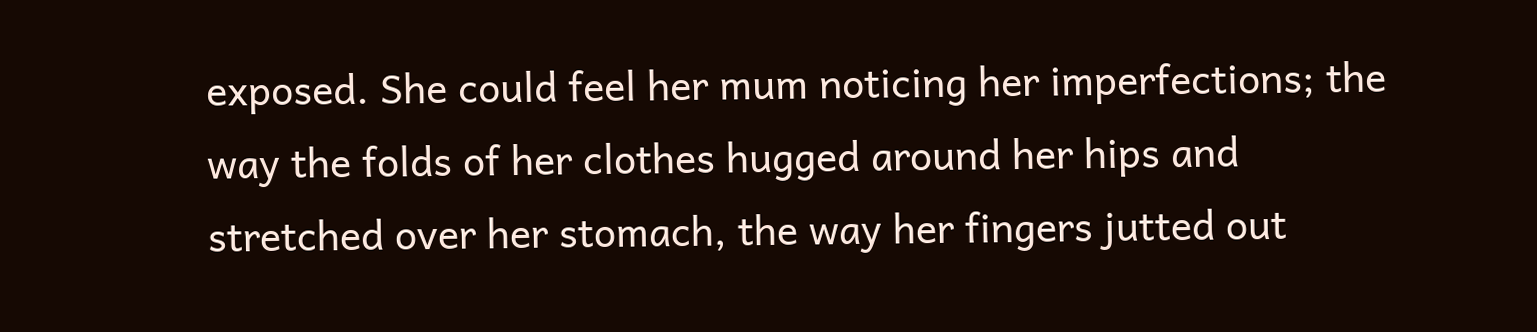exposed. She could feel her mum noticing her imperfections; the way the folds of her clothes hugged around her hips and stretched over her stomach, the way her fingers jutted out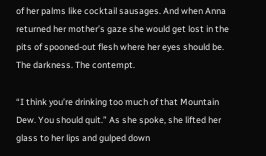of her palms like cocktail sausages. And when Anna returned her mother’s gaze she would get lost in the pits of spooned-out flesh where her eyes should be. The darkness. The contempt.

“I think you’re drinking too much of that Mountain Dew. You should quit.” As she spoke, she lifted her glass to her lips and gulped down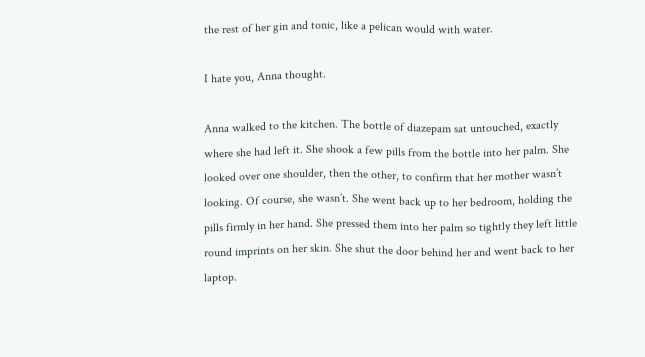the rest of her gin and tonic, like a pelican would with water.

I hate you, Anna thought.

Anna walked to the kitchen. The bottle of diazepam sat untouched, exactly where she had left it. She shook a few pills from the bottle into her palm. She looked over one shoulder, then the other, to confirm that her mother wasn’t looking. Of course, she wasn’t. She went back up to her bedroom, holding the pills firmly in her hand. She pressed them into her palm so tightly they left little round imprints on her skin. She shut the door behind her and went back to her laptop.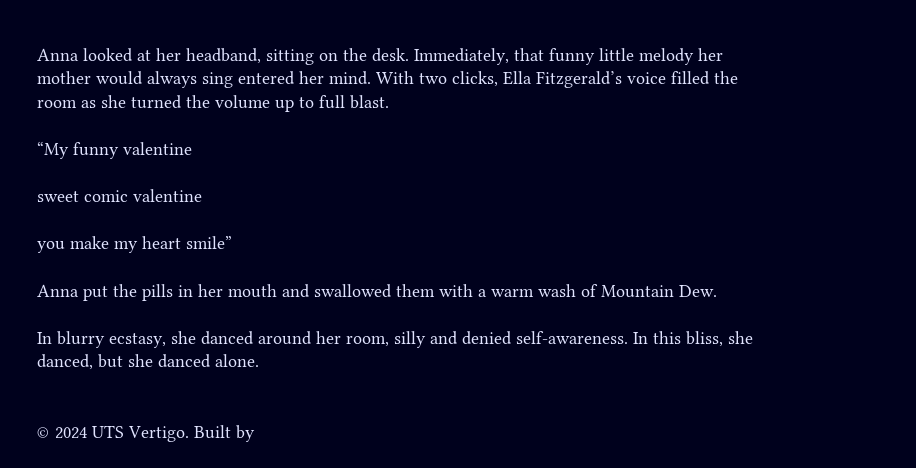Anna looked at her headband, sitting on the desk. Immediately, that funny little melody her mother would always sing entered her mind. With two clicks, Ella Fitzgerald’s voice filled the room as she turned the volume up to full blast.

“My funny valentine

sweet comic valentine

you make my heart smile”

Anna put the pills in her mouth and swallowed them with a warm wash of Mountain Dew.

In blurry ecstasy, she danced around her room, silly and denied self-awareness. In this bliss, she danced, but she danced alone.


© 2024 UTS Vertigo. Built by